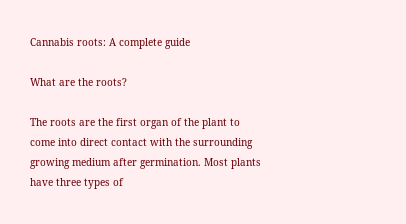Cannabis roots: A complete guide

What are the roots?

The roots are the first organ of the plant to come into direct contact with the surrounding growing medium after germination. Most plants have three types of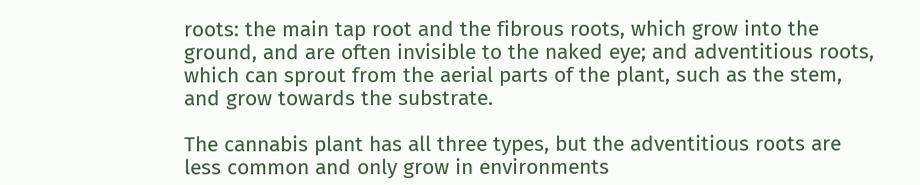roots: the main tap root and the fibrous roots, which grow into the ground, and are often invisible to the naked eye; and adventitious roots, which can sprout from the aerial parts of the plant, such as the stem, and grow towards the substrate.

The cannabis plant has all three types, but the adventitious roots are less common and only grow in environments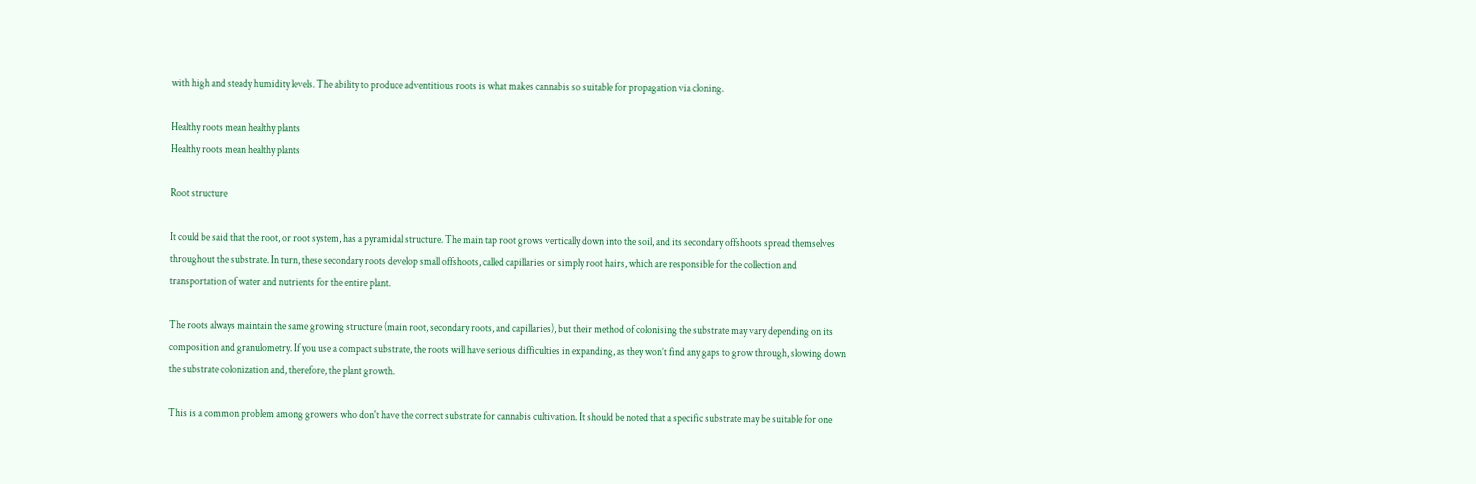with high and steady humidity levels. The ability to produce adventitious roots is what makes cannabis so suitable for propagation via cloning.

Healthy roots mean healthy plants
Healthy roots mean healthy plants

Root structure

It could be said that the root, or root system, has a pyramidal structure. The main tap root grows vertically down into the soil, and its secondary offshoots spread themselves throughout the substrate. In turn, these secondary roots develop small offshoots, called capillaries or simply root hairs, which are responsible for the collection and transportation of water and nutrients for the entire plant.

The roots always maintain the same growing structure (main root, secondary roots, and capillaries), but their method of colonising the substrate may vary depending on its composition and granulometry. If you use a compact substrate, the roots will have serious difficulties in expanding, as they won’t find any gaps to grow through, slowing down the substrate colonization and, therefore, the plant growth.

This is a common problem among growers who don't have the correct substrate for cannabis cultivation. It should be noted that a specific substrate may be suitable for one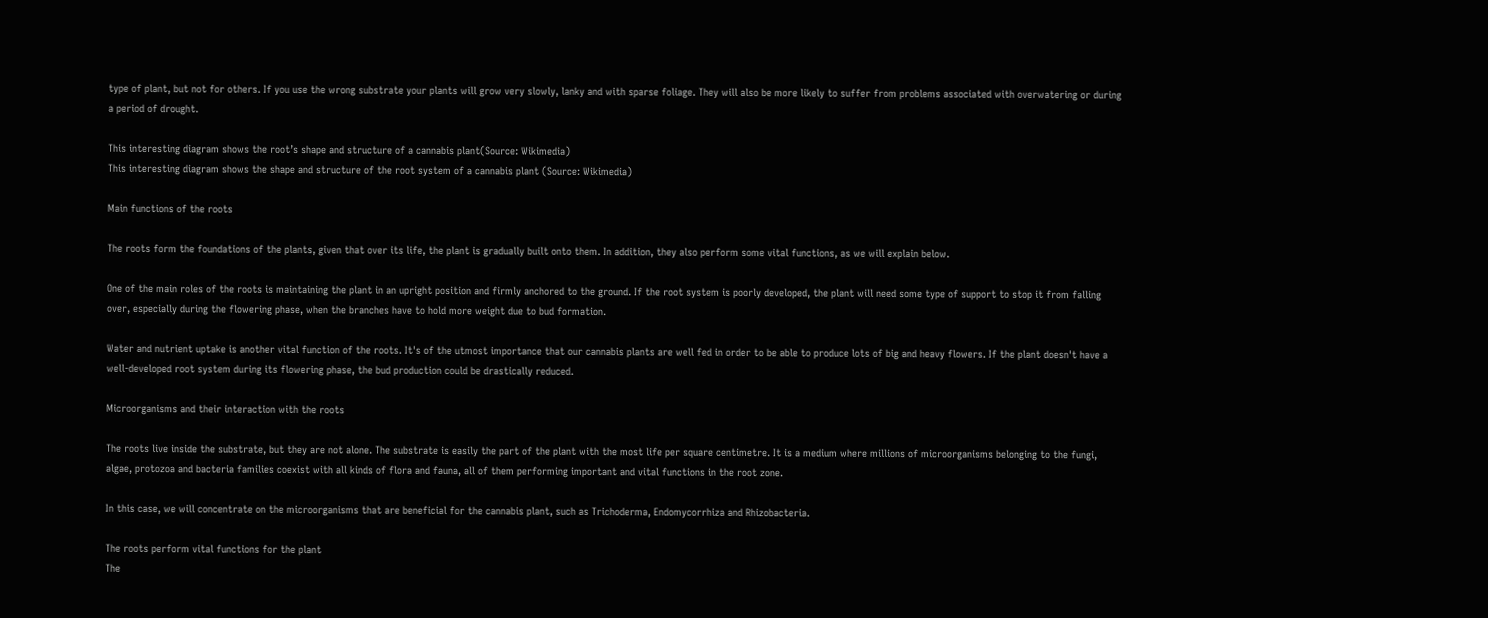type of plant, but not for others. If you use the wrong substrate your plants will grow very slowly, lanky and with sparse foliage. They will also be more likely to suffer from problems associated with overwatering or during a period of drought.

This interesting diagram shows the root’s shape and structure of a cannabis plant(Source: Wikimedia)
This interesting diagram shows the shape and structure of the root system of a cannabis plant (Source: Wikimedia)

Main functions of the roots

The roots form the foundations of the plants, given that over its life, the plant is gradually built onto them. In addition, they also perform some vital functions, as we will explain below.

One of the main roles of the roots is maintaining the plant in an upright position and firmly anchored to the ground. If the root system is poorly developed, the plant will need some type of support to stop it from falling over, especially during the flowering phase, when the branches have to hold more weight due to bud formation.

Water and nutrient uptake is another vital function of the roots. It's of the utmost importance that our cannabis plants are well fed in order to be able to produce lots of big and heavy flowers. If the plant doesn't have a well-developed root system during its flowering phase, the bud production could be drastically reduced.

Microorganisms and their interaction with the roots

The roots live inside the substrate, but they are not alone. The substrate is easily the part of the plant with the most life per square centimetre. It is a medium where millions of microorganisms belonging to the fungi, algae, protozoa and bacteria families coexist with all kinds of flora and fauna, all of them performing important and vital functions in the root zone.

In this case, we will concentrate on the microorganisms that are beneficial for the cannabis plant, such as Trichoderma, Endomycorrhiza and Rhizobacteria.

The roots perform vital functions for the plant
The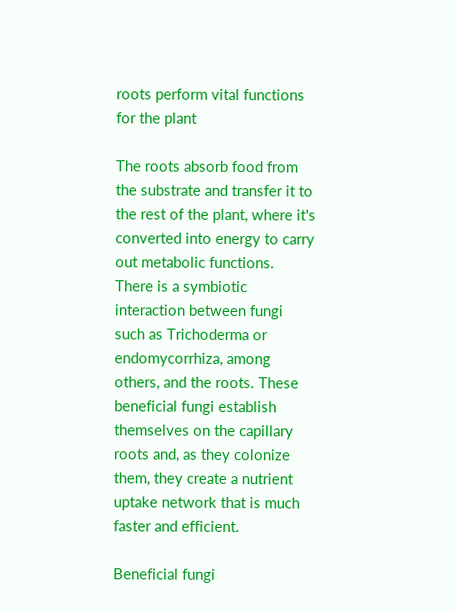roots perform vital functions for the plant

The roots absorb food from the substrate and transfer it to the rest of the plant, where it's converted into energy to carry out metabolic functions. There is a symbiotic interaction between fungi such as Trichoderma or endomycorrhiza, among others, and the roots. These beneficial fungi establish themselves on the capillary roots and, as they colonize them, they create a nutrient uptake network that is much faster and efficient.

Beneficial fungi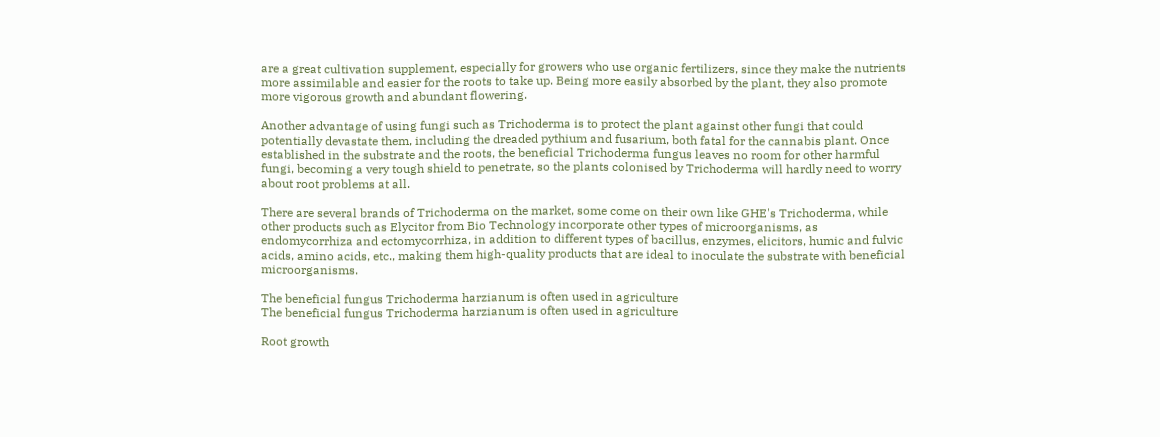are a great cultivation supplement, especially for growers who use organic fertilizers, since they make the nutrients more assimilable and easier for the roots to take up. Being more easily absorbed by the plant, they also promote more vigorous growth and abundant flowering.

Another advantage of using fungi such as Trichoderma is to protect the plant against other fungi that could potentially devastate them, including the dreaded pythium and fusarium, both fatal for the cannabis plant. Once established in the substrate and the roots, the beneficial Trichoderma fungus leaves no room for other harmful fungi, becoming a very tough shield to penetrate, so the plants colonised by Trichoderma will hardly need to worry about root problems at all.

There are several brands of Trichoderma on the market, some come on their own like GHE's Trichoderma, while other products such as Elycitor from Bio Technology incorporate other types of microorganisms, as endomycorrhiza and ectomycorrhiza, in addition to different types of bacillus, enzymes, elicitors, humic and fulvic acids, amino acids, etc., making them high-quality products that are ideal to inoculate the substrate with beneficial microorganisms.

The beneficial fungus Trichoderma harzianum is often used in agriculture
The beneficial fungus Trichoderma harzianum is often used in agriculture

Root growth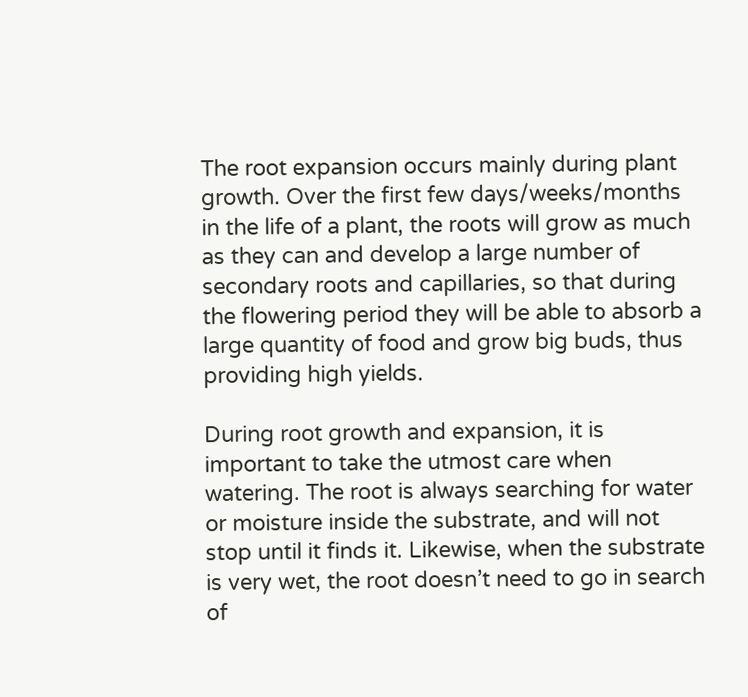The root expansion occurs mainly during plant growth. Over the first few days/weeks/months in the life of a plant, the roots will grow as much as they can and develop a large number of secondary roots and capillaries, so that during the flowering period they will be able to absorb a large quantity of food and grow big buds, thus providing high yields.

During root growth and expansion, it is important to take the utmost care when watering. The root is always searching for water or moisture inside the substrate, and will not stop until it finds it. Likewise, when the substrate is very wet, the root doesn’t need to go in search of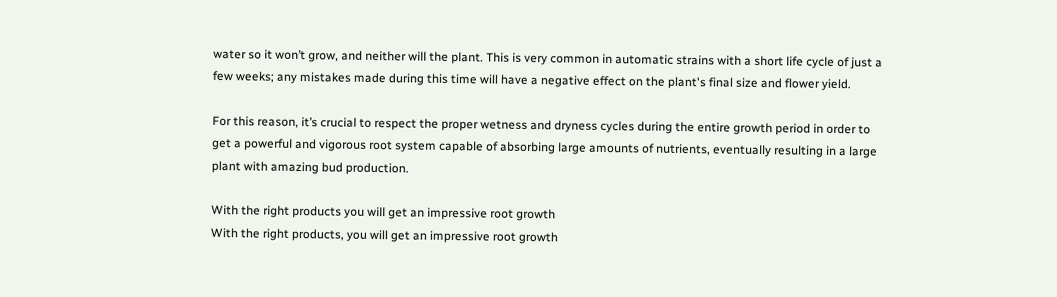water so it won’t grow, and neither will the plant. This is very common in automatic strains with a short life cycle of just a few weeks; any mistakes made during this time will have a negative effect on the plant's final size and flower yield.

For this reason, it’s crucial to respect the proper wetness and dryness cycles during the entire growth period in order to get a powerful and vigorous root system capable of absorbing large amounts of nutrients, eventually resulting in a large plant with amazing bud production.

With the right products you will get an impressive root growth
With the right products, you will get an impressive root growth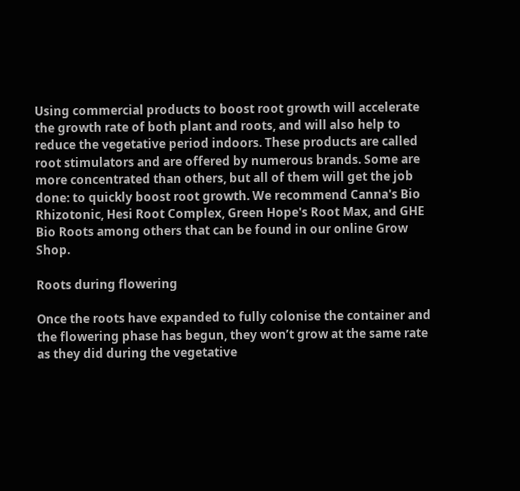Using commercial products to boost root growth will accelerate the growth rate of both plant and roots, and will also help to reduce the vegetative period indoors. These products are called root stimulators and are offered by numerous brands. Some are more concentrated than others, but all of them will get the job done: to quickly boost root growth. We recommend Canna's Bio Rhizotonic, Hesi Root Complex, Green Hope's Root Max, and GHE Bio Roots among others that can be found in our online Grow Shop.

Roots during flowering

Once the roots have expanded to fully colonise the container and the flowering phase has begun, they won’t grow at the same rate as they did during the vegetative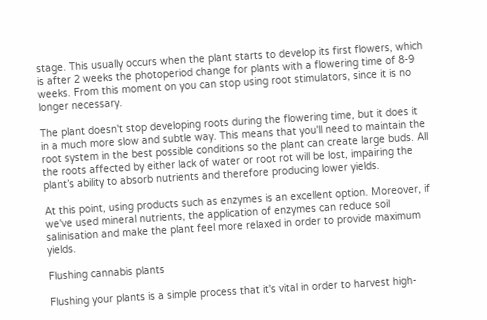stage. This usually occurs when the plant starts to develop its first flowers, which is after 2 weeks the photoperiod change for plants with a flowering time of 8-9 weeks. From this moment on you can stop using root stimulators, since it is no longer necessary.

The plant doesn't stop developing roots during the flowering time, but it does it in a much more slow and subtle way. This means that you'll need to maintain the root system in the best possible conditions so the plant can create large buds. All the roots affected by either lack of water or root rot will be lost, impairing the plant’s ability to absorb nutrients and therefore producing lower yields.

At this point, using products such as enzymes is an excellent option. Moreover, if we've used mineral nutrients, the application of enzymes can reduce soil salinisation and make the plant feel more relaxed in order to provide maximum yields.

Flushing cannabis plants

Flushing your plants is a simple process that it's vital in order to harvest high-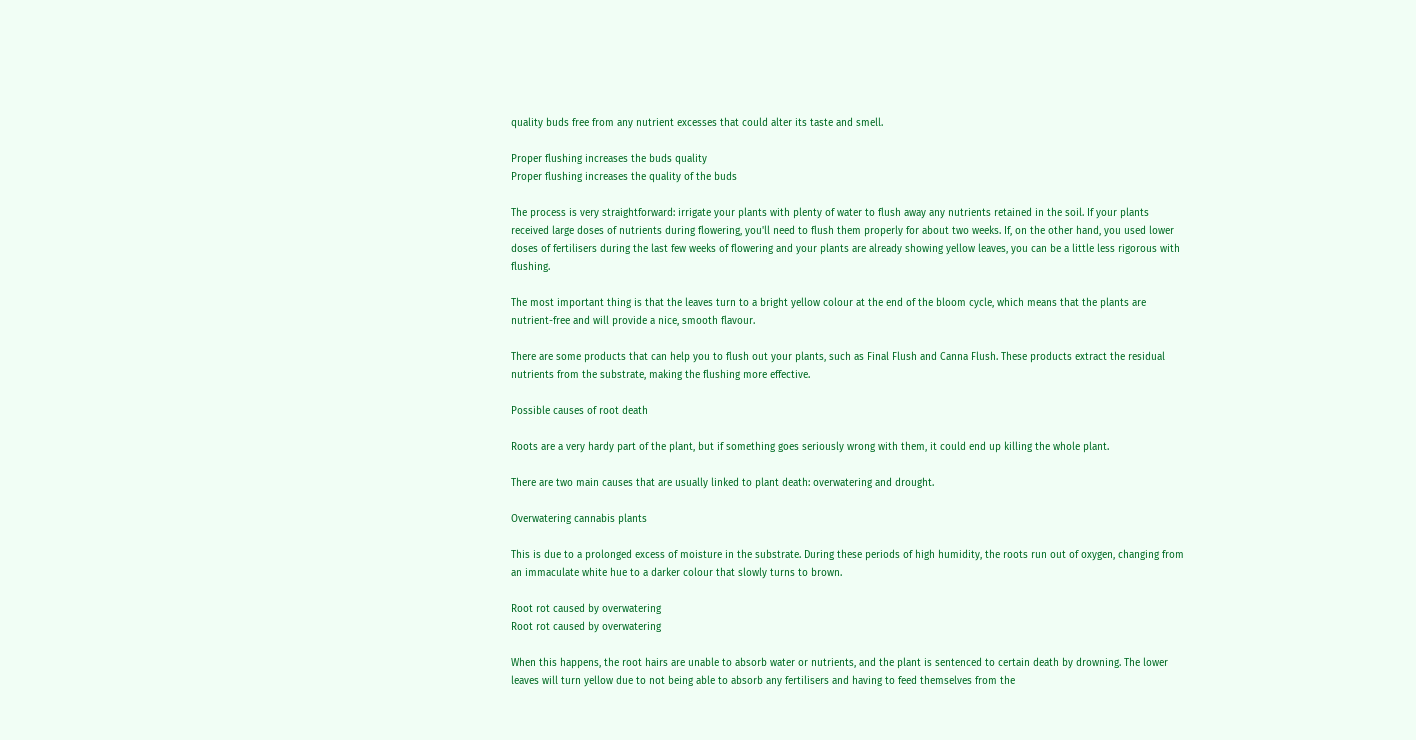quality buds free from any nutrient excesses that could alter its taste and smell.

Proper flushing increases the buds quality
Proper flushing increases the quality of the buds

The process is very straightforward: irrigate your plants with plenty of water to flush away any nutrients retained in the soil. If your plants received large doses of nutrients during flowering, you'll need to flush them properly for about two weeks. If, on the other hand, you used lower doses of fertilisers during the last few weeks of flowering and your plants are already showing yellow leaves, you can be a little less rigorous with flushing.

The most important thing is that the leaves turn to a bright yellow colour at the end of the bloom cycle, which means that the plants are nutrient-free and will provide a nice, smooth flavour.

There are some products that can help you to flush out your plants, such as Final Flush and Canna Flush. These products extract the residual nutrients from the substrate, making the flushing more effective.

Possible causes of root death

Roots are a very hardy part of the plant, but if something goes seriously wrong with them, it could end up killing the whole plant.

There are two main causes that are usually linked to plant death: overwatering and drought.

Overwatering cannabis plants

This is due to a prolonged excess of moisture in the substrate. During these periods of high humidity, the roots run out of oxygen, changing from an immaculate white hue to a darker colour that slowly turns to brown.

Root rot caused by overwatering
Root rot caused by overwatering

When this happens, the root hairs are unable to absorb water or nutrients, and the plant is sentenced to certain death by drowning. The lower leaves will turn yellow due to not being able to absorb any fertilisers and having to feed themselves from the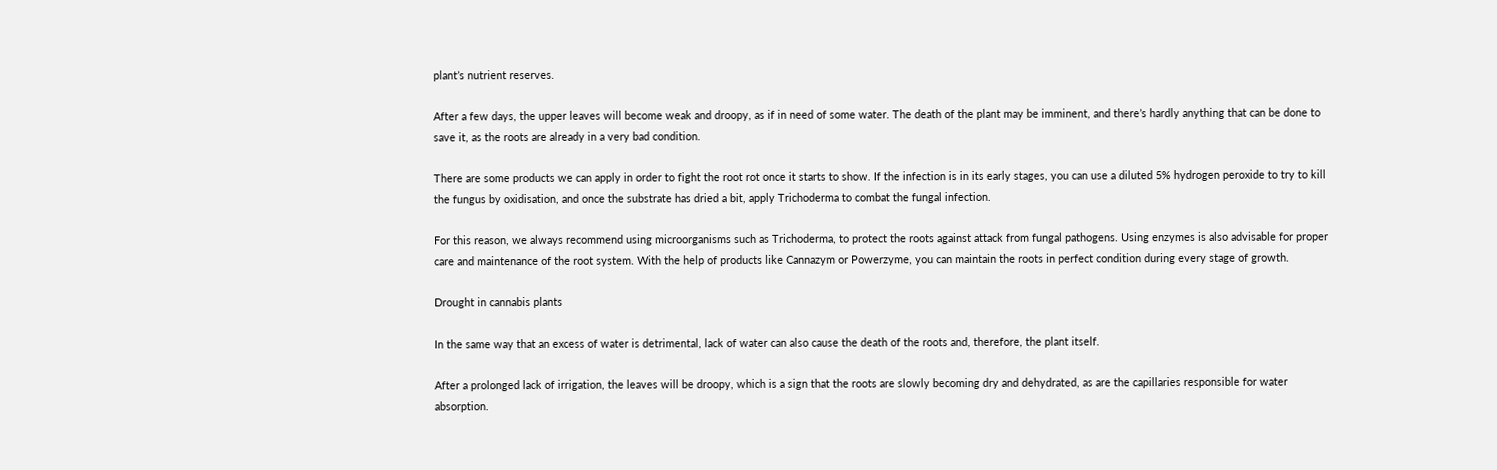plant’s nutrient reserves.

After a few days, the upper leaves will become weak and droopy, as if in need of some water. The death of the plant may be imminent, and there’s hardly anything that can be done to save it, as the roots are already in a very bad condition.

There are some products we can apply in order to fight the root rot once it starts to show. If the infection is in its early stages, you can use a diluted 5% hydrogen peroxide to try to kill the fungus by oxidisation, and once the substrate has dried a bit, apply Trichoderma to combat the fungal infection.

For this reason, we always recommend using microorganisms such as Trichoderma, to protect the roots against attack from fungal pathogens. Using enzymes is also advisable for proper care and maintenance of the root system. With the help of products like Cannazym or Powerzyme, you can maintain the roots in perfect condition during every stage of growth.

Drought in cannabis plants

In the same way that an excess of water is detrimental, lack of water can also cause the death of the roots and, therefore, the plant itself.

After a prolonged lack of irrigation, the leaves will be droopy, which is a sign that the roots are slowly becoming dry and dehydrated, as are the capillaries responsible for water absorption.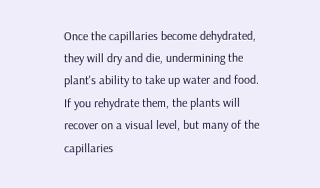Once the capillaries become dehydrated, they will dry and die, undermining the plant's ability to take up water and food. If you rehydrate them, the plants will recover on a visual level, but many of the capillaries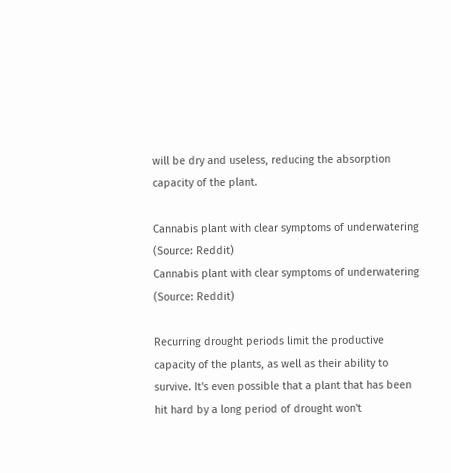will be dry and useless, reducing the absorption capacity of the plant.

Cannabis plant with clear symptoms of underwatering (Source: Reddit)
Cannabis plant with clear symptoms of underwatering (Source: Reddit)

Recurring drought periods limit the productive capacity of the plants, as well as their ability to survive. It's even possible that a plant that has been hit hard by a long period of drought won't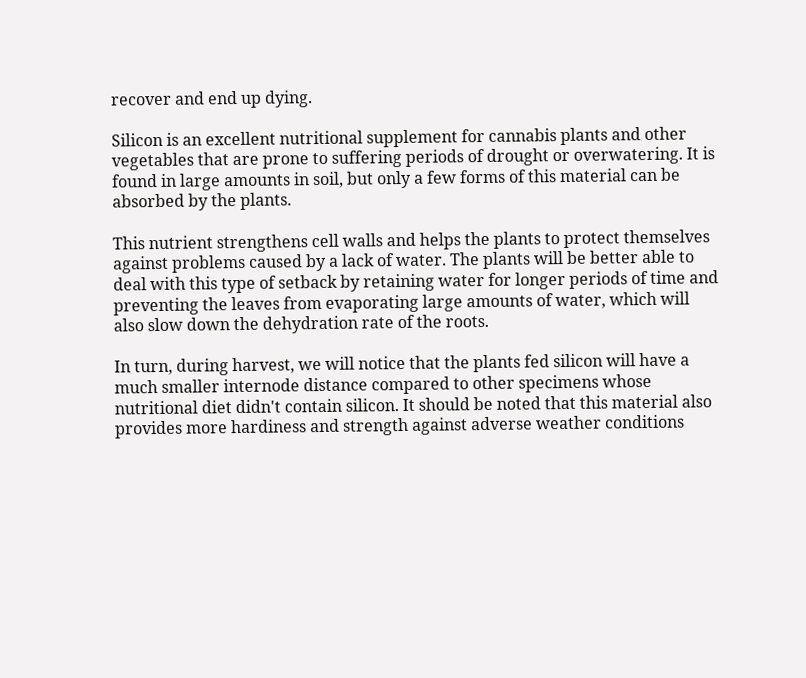recover and end up dying.

Silicon is an excellent nutritional supplement for cannabis plants and other vegetables that are prone to suffering periods of drought or overwatering. It is found in large amounts in soil, but only a few forms of this material can be absorbed by the plants.

This nutrient strengthens cell walls and helps the plants to protect themselves against problems caused by a lack of water. The plants will be better able to deal with this type of setback by retaining water for longer periods of time and preventing the leaves from evaporating large amounts of water, which will also slow down the dehydration rate of the roots.

In turn, during harvest, we will notice that the plants fed silicon will have a much smaller internode distance compared to other specimens whose nutritional diet didn't contain silicon. It should be noted that this material also provides more hardiness and strength against adverse weather conditions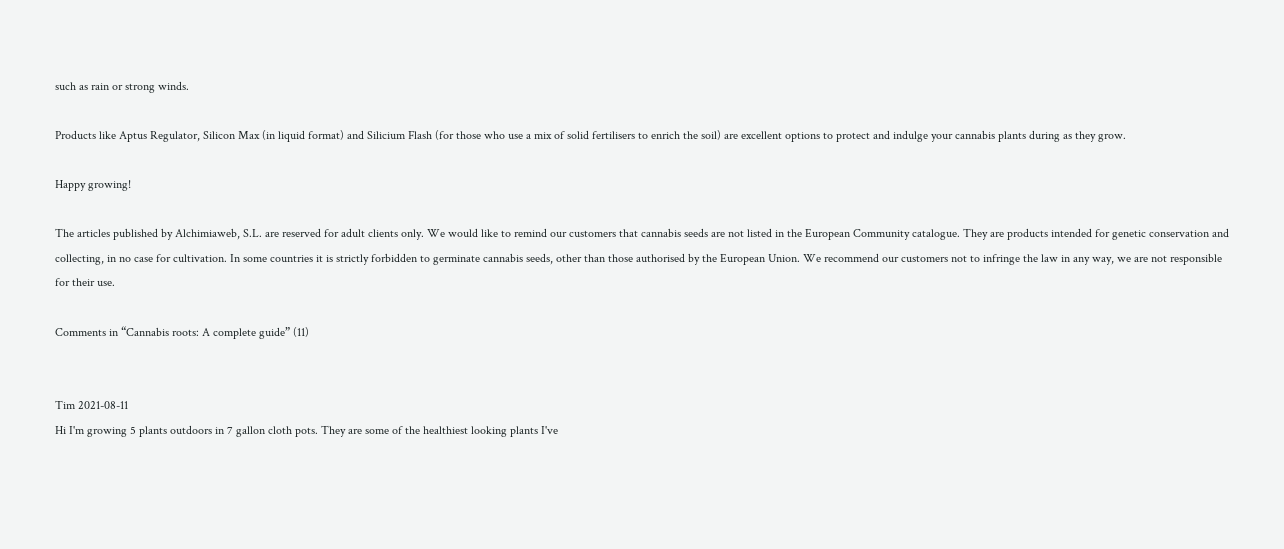such as rain or strong winds.

Products like Aptus Regulator, Silicon Max (in liquid format) and Silicium Flash (for those who use a mix of solid fertilisers to enrich the soil) are excellent options to protect and indulge your cannabis plants during as they grow.

Happy growing!

The articles published by Alchimiaweb, S.L. are reserved for adult clients only. We would like to remind our customers that cannabis seeds are not listed in the European Community catalogue. They are products intended for genetic conservation and collecting, in no case for cultivation. In some countries it is strictly forbidden to germinate cannabis seeds, other than those authorised by the European Union. We recommend our customers not to infringe the law in any way, we are not responsible for their use.

Comments in “Cannabis roots: A complete guide” (11)


Tim 2021-08-11
Hi I'm growing 5 plants outdoors in 7 gallon cloth pots. They are some of the healthiest looking plants I've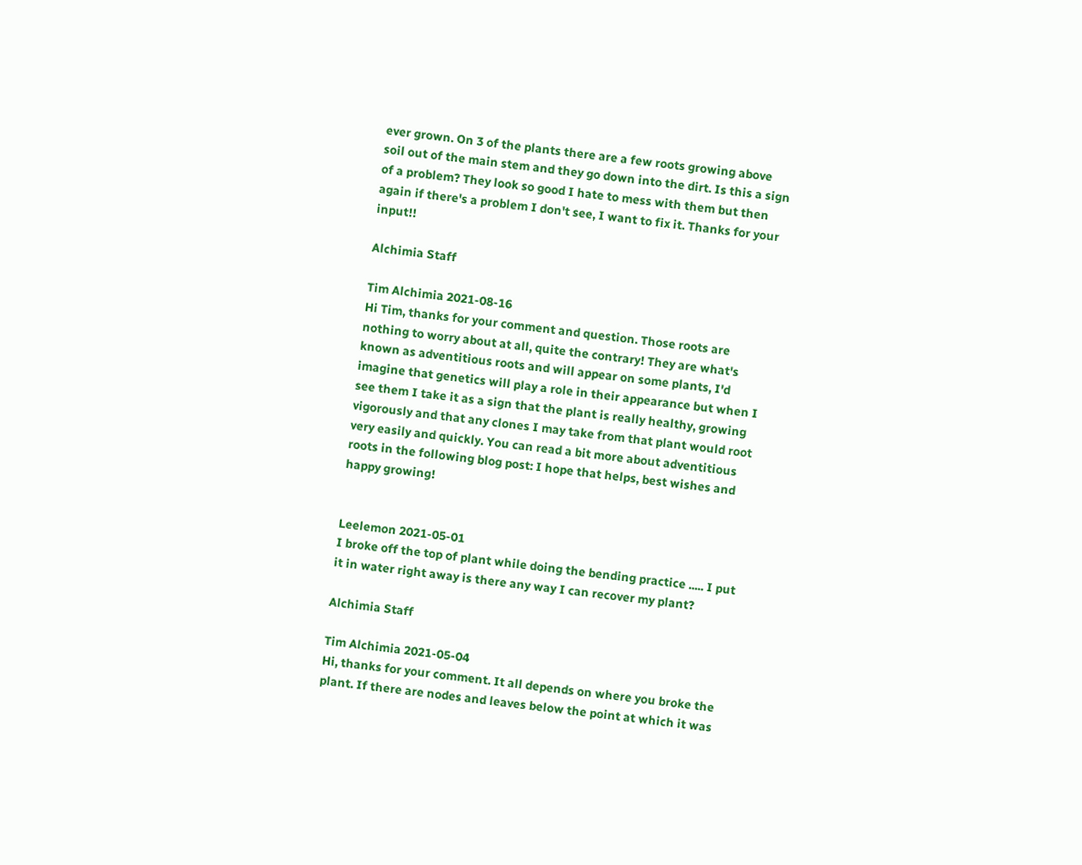ever grown. On 3 of the plants there are a few roots growing above soil out of the main stem and they go down into the dirt. Is this a sign of a problem? They look so good I hate to mess with them but then again if there's a problem I don't see, I want to fix it. Thanks for your input!!

Alchimia Staff

Tim Alchimia 2021-08-16
Hi Tim, thanks for your comment and question. Those roots are nothing to worry about at all, quite the contrary! They are what's known as adventitious roots and will appear on some plants, I'd imagine that genetics will play a role in their appearance but when I see them I take it as a sign that the plant is really healthy, growing vigorously and that any clones I may take from that plant would root very easily and quickly. You can read a bit more about adventitious roots in the following blog post: I hope that helps, best wishes and happy growing!


Leelemon 2021-05-01
I broke off the top of plant while doing the bending practice ..... I put it in water right away is there any way I can recover my plant?

Alchimia Staff

Tim Alchimia 2021-05-04
Hi, thanks for your comment. It all depends on where you broke the plant. If there are nodes and leaves below the point at which it was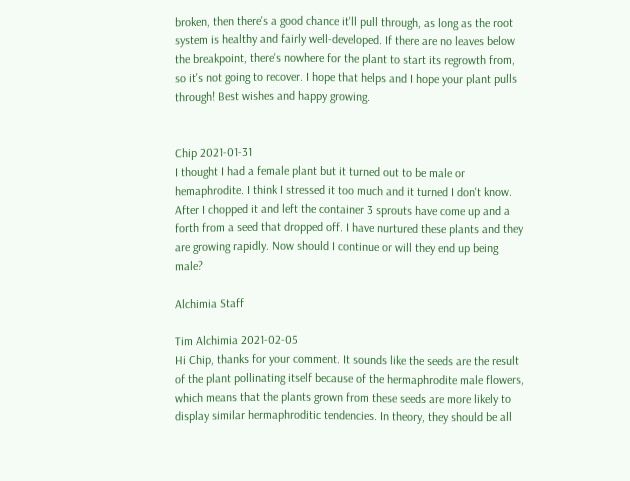broken, then there's a good chance it'll pull through, as long as the root system is healthy and fairly well-developed. If there are no leaves below the breakpoint, there's nowhere for the plant to start its regrowth from, so it's not going to recover. I hope that helps and I hope your plant pulls through! Best wishes and happy growing.


Chip 2021-01-31
I thought I had a female plant but it turned out to be male or hemaphrodite. I think I stressed it too much and it turned I don't know. After I chopped it and left the container 3 sprouts have come up and a forth from a seed that dropped off. I have nurtured these plants and they are growing rapidly. Now should I continue or will they end up being male?

Alchimia Staff

Tim Alchimia 2021-02-05
Hi Chip, thanks for your comment. It sounds like the seeds are the result of the plant pollinating itself because of the hermaphrodite male flowers, which means that the plants grown from these seeds are more likely to display similar hermaphroditic tendencies. In theory, they should be all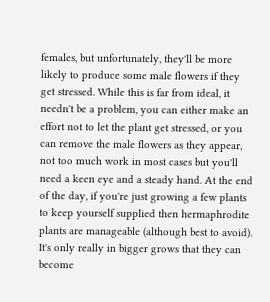females, but unfortunately, they'll be more likely to produce some male flowers if they get stressed. While this is far from ideal, it needn't be a problem, you can either make an effort not to let the plant get stressed, or you can remove the male flowers as they appear, not too much work in most cases but you'll need a keen eye and a steady hand. At the end of the day, if you're just growing a few plants to keep yourself supplied then hermaphrodite plants are manageable (although best to avoid). It's only really in bigger grows that they can become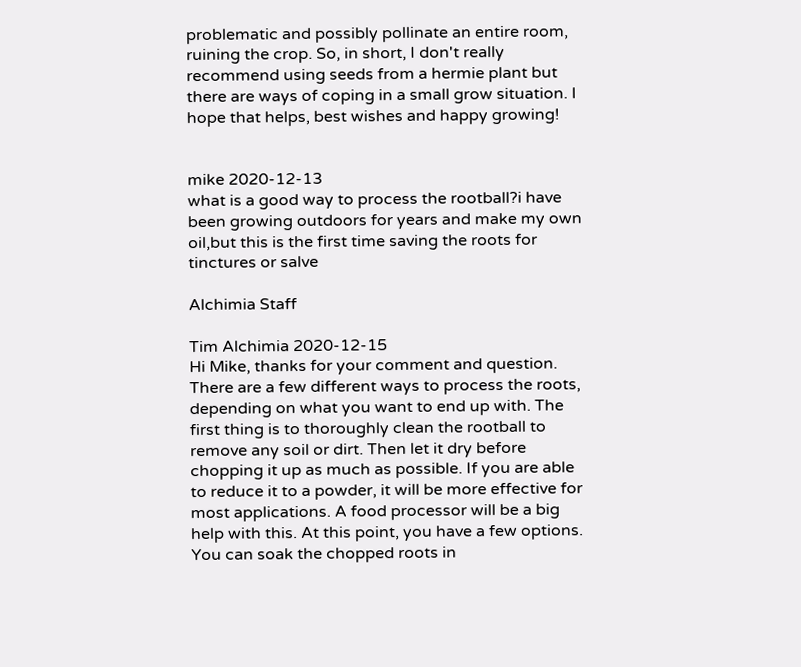problematic and possibly pollinate an entire room, ruining the crop. So, in short, I don't really recommend using seeds from a hermie plant but there are ways of coping in a small grow situation. I hope that helps, best wishes and happy growing!


mike 2020-12-13
what is a good way to process the rootball?i have been growing outdoors for years and make my own oil,but this is the first time saving the roots for tinctures or salve

Alchimia Staff

Tim Alchimia 2020-12-15
Hi Mike, thanks for your comment and question. There are a few different ways to process the roots, depending on what you want to end up with. The first thing is to thoroughly clean the rootball to remove any soil or dirt. Then let it dry before chopping it up as much as possible. If you are able to reduce it to a powder, it will be more effective for most applications. A food processor will be a big help with this. At this point, you have a few options. You can soak the chopped roots in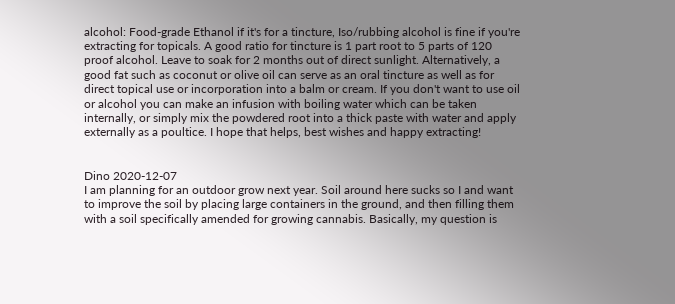alcohol: Food-grade Ethanol if it's for a tincture, Iso/rubbing alcohol is fine if you're extracting for topicals. A good ratio for tincture is 1 part root to 5 parts of 120 proof alcohol. Leave to soak for 2 months out of direct sunlight. Alternatively, a good fat such as coconut or olive oil can serve as an oral tincture as well as for direct topical use or incorporation into a balm or cream. If you don't want to use oil or alcohol you can make an infusion with boiling water which can be taken internally, or simply mix the powdered root into a thick paste with water and apply externally as a poultice. I hope that helps, best wishes and happy extracting!


Dino 2020-12-07
I am planning for an outdoor grow next year. Soil around here sucks so I and want to improve the soil by placing large containers in the ground, and then filling them with a soil specifically amended for growing cannabis. Basically, my question is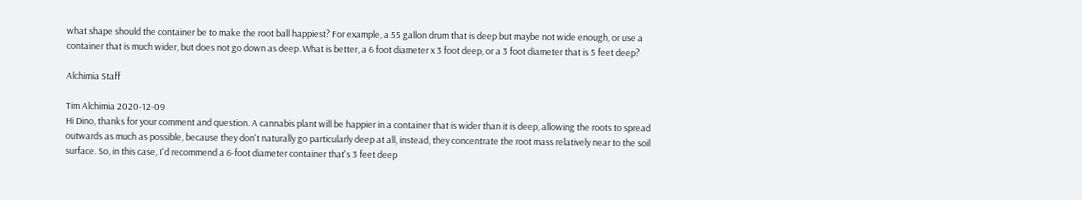what shape should the container be to make the root ball happiest? For example, a 55 gallon drum that is deep but maybe not wide enough, or use a container that is much wider, but does not go down as deep. What is better, a 6 foot diameter x 3 foot deep, or a 3 foot diameter that is 5 feet deep?

Alchimia Staff

Tim Alchimia 2020-12-09
Hi Dino, thanks for your comment and question. A cannabis plant will be happier in a container that is wider than it is deep, allowing the roots to spread outwards as much as possible, because they don't naturally go particularly deep at all, instead, they concentrate the root mass relatively near to the soil surface. So, in this case, I'd recommend a 6-foot diameter container that's 3 feet deep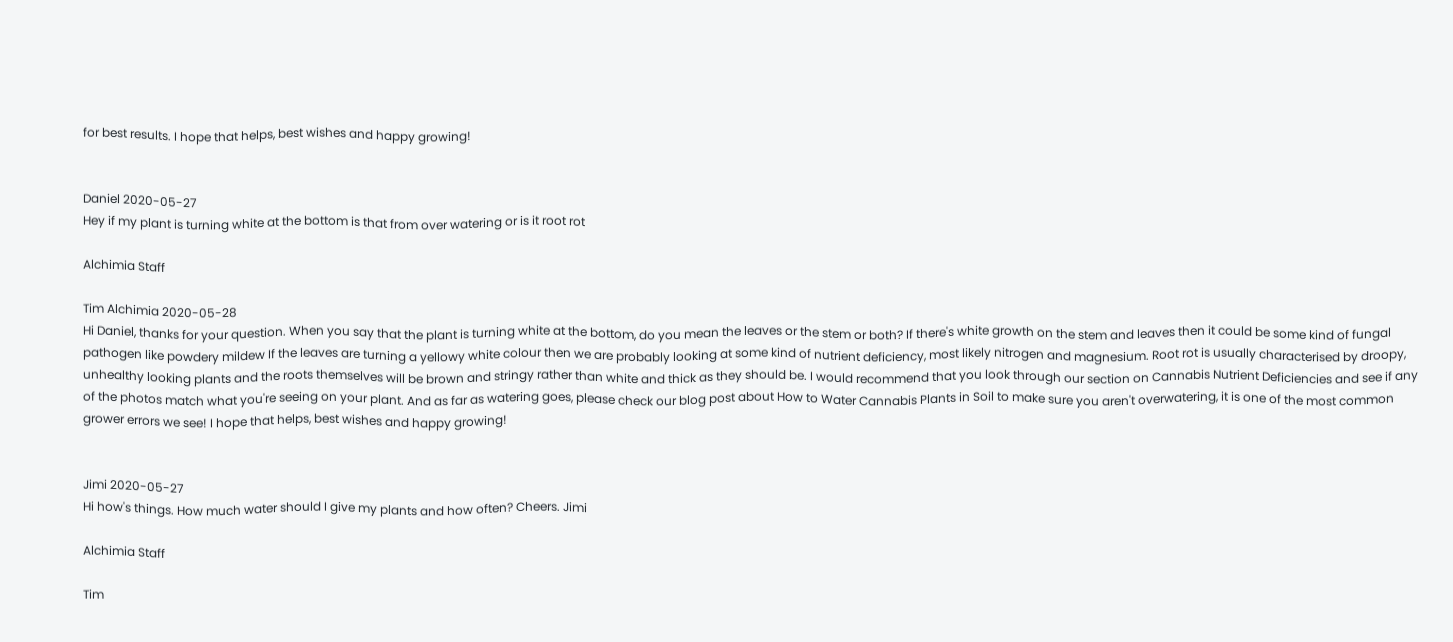for best results. I hope that helps, best wishes and happy growing!


Daniel 2020-05-27
Hey if my plant is turning white at the bottom is that from over watering or is it root rot

Alchimia Staff

Tim Alchimia 2020-05-28
Hi Daniel, thanks for your question. When you say that the plant is turning white at the bottom, do you mean the leaves or the stem or both? If there's white growth on the stem and leaves then it could be some kind of fungal pathogen like powdery mildew If the leaves are turning a yellowy white colour then we are probably looking at some kind of nutrient deficiency, most likely nitrogen and magnesium. Root rot is usually characterised by droopy, unhealthy looking plants and the roots themselves will be brown and stringy rather than white and thick as they should be. I would recommend that you look through our section on Cannabis Nutrient Deficiencies and see if any of the photos match what you're seeing on your plant. And as far as watering goes, please check our blog post about How to Water Cannabis Plants in Soil to make sure you aren't overwatering, it is one of the most common grower errors we see! I hope that helps, best wishes and happy growing!


Jimi 2020-05-27
Hi how's things. How much water should I give my plants and how often? Cheers. Jimi

Alchimia Staff

Tim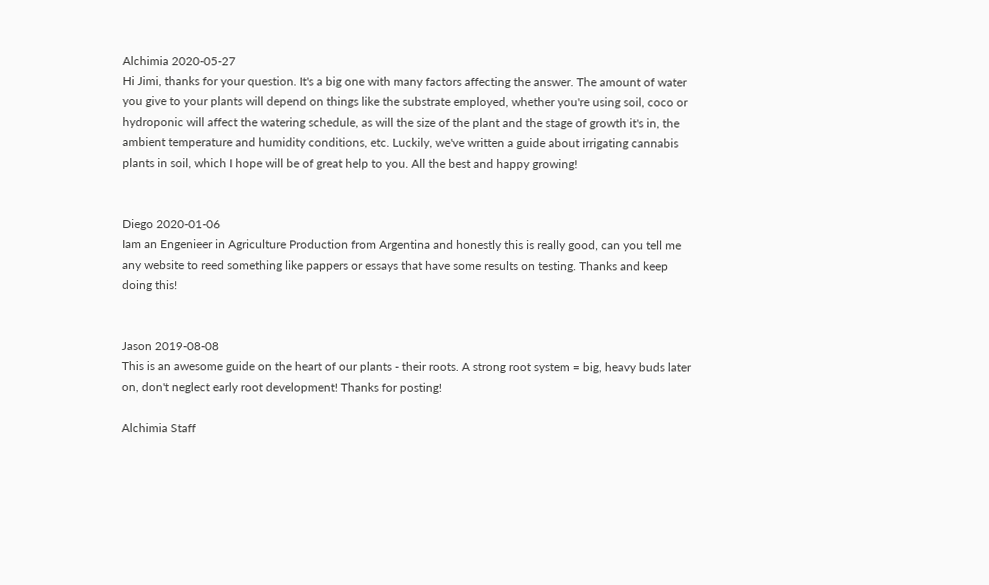Alchimia 2020-05-27
Hi Jimi, thanks for your question. It's a big one with many factors affecting the answer. The amount of water you give to your plants will depend on things like the substrate employed, whether you're using soil, coco or hydroponic will affect the watering schedule, as will the size of the plant and the stage of growth it's in, the ambient temperature and humidity conditions, etc. Luckily, we've written a guide about irrigating cannabis plants in soil, which I hope will be of great help to you. All the best and happy growing!


Diego 2020-01-06
Iam an Engenieer in Agriculture Production from Argentina and honestly this is really good, can you tell me any website to reed something like pappers or essays that have some results on testing. Thanks and keep doing this!


Jason 2019-08-08
This is an awesome guide on the heart of our plants - their roots. A strong root system = big, heavy buds later on, don't neglect early root development! Thanks for posting!

Alchimia Staff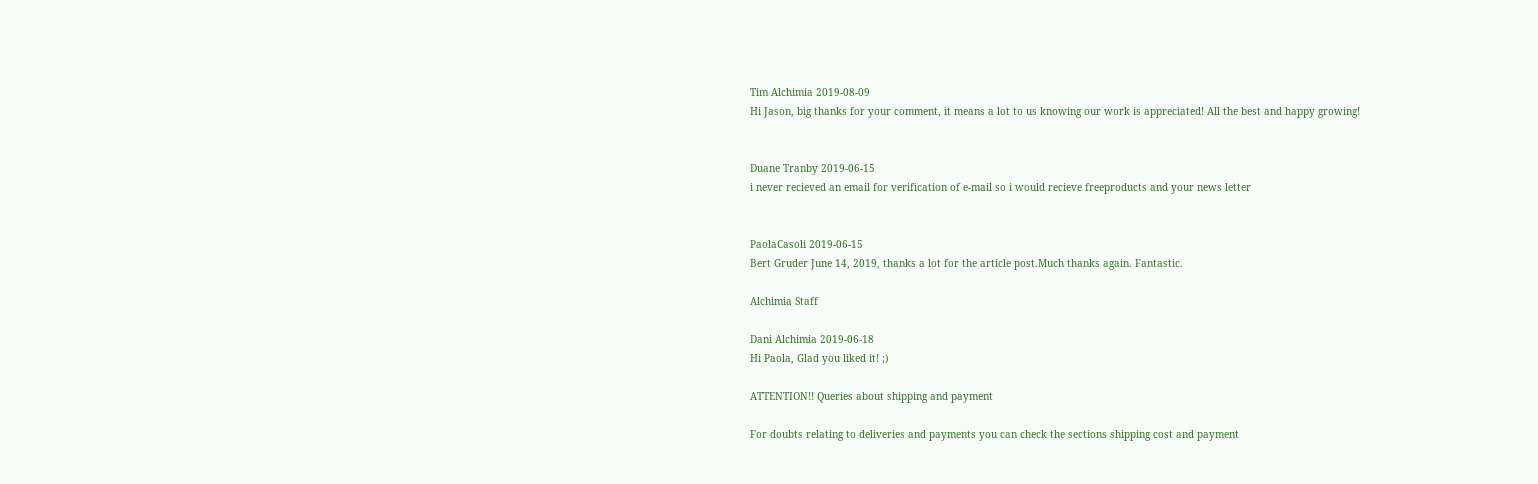Tim Alchimia 2019-08-09
Hi Jason, big thanks for your comment, it means a lot to us knowing our work is appreciated! All the best and happy growing!


Duane Tranby 2019-06-15
i never recieved an email for verification of e-mail so i would recieve freeproducts and your news letter


PaolaCasoli 2019-06-15
Bert Gruder June 14, 2019, thanks a lot for the article post.Much thanks again. Fantastic.

Alchimia Staff

Dani Alchimia 2019-06-18
Hi Paola, Glad you liked it! ;)

ATTENTION!! Queries about shipping and payment

For doubts relating to deliveries and payments you can check the sections shipping cost and payment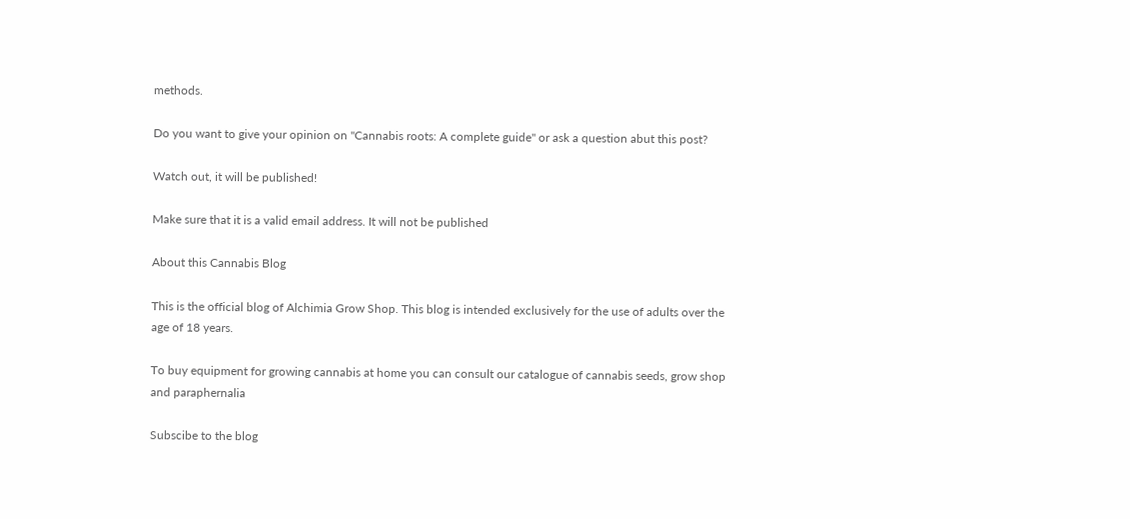methods.

Do you want to give your opinion on "Cannabis roots: A complete guide" or ask a question abut this post?

Watch out, it will be published!

Make sure that it is a valid email address. It will not be published

About this Cannabis Blog

This is the official blog of Alchimia Grow Shop. This blog is intended exclusively for the use of adults over the age of 18 years.

To buy equipment for growing cannabis at home you can consult our catalogue of cannabis seeds, grow shop and paraphernalia

Subscibe to the blog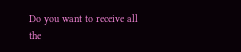Do you want to receive all the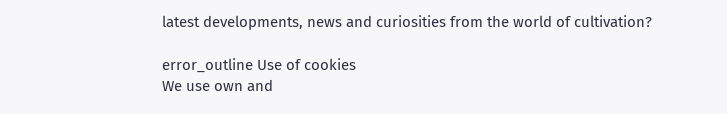latest developments, news and curiosities from the world of cultivation?

error_outline Use of cookies
We use own and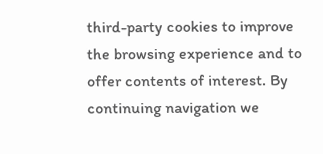third-party cookies to improve the browsing experience and to offer contents of interest. By continuing navigation we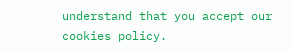understand that you accept our cookies policy.